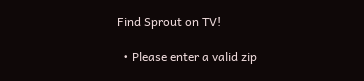Find Sprout on TV!

  • Please enter a valid zip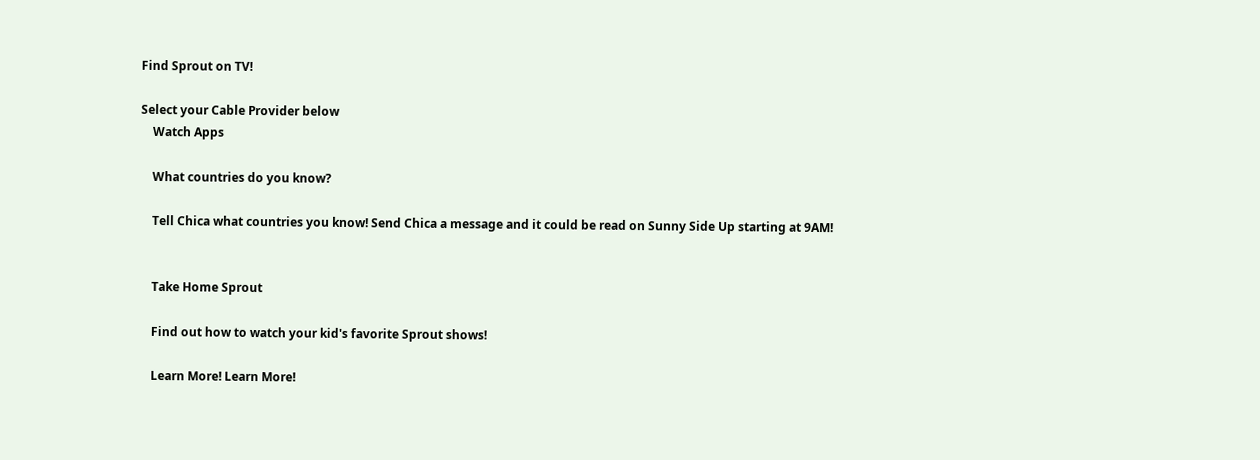Find Sprout on TV!

Select your Cable Provider below
    Watch Apps

    What countries do you know?

    Tell Chica what countries you know! Send Chica a message and it could be read on Sunny Side Up starting at 9AM!


    Take Home Sprout

    Find out how to watch your kid's favorite Sprout shows!

    Learn More! Learn More!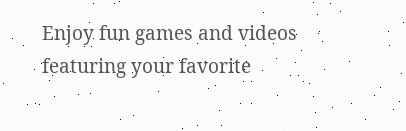Enjoy fun games and videos featuring your favorite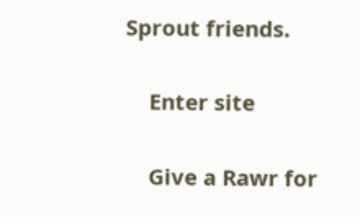Sprout friends.

    Enter site

    Give a Rawr for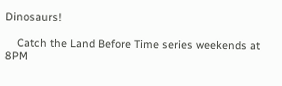Dinosaurs!

    Catch the Land Before Time series weekends at 8PM